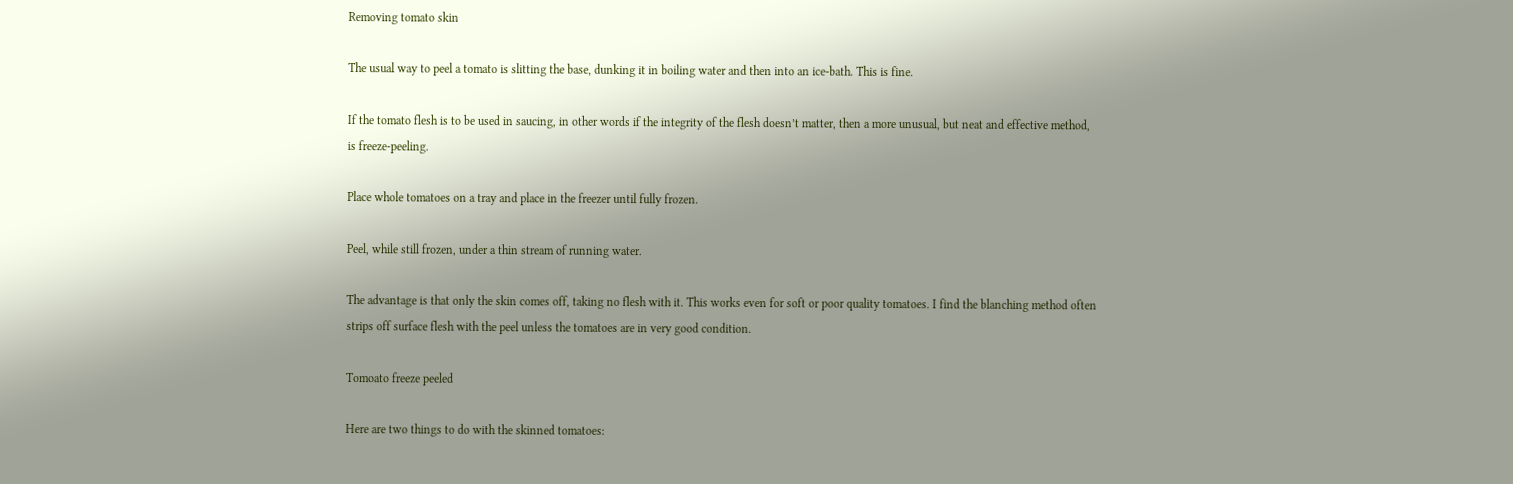Removing tomato skin

The usual way to peel a tomato is slitting the base, dunking it in boiling water and then into an ice-bath. This is fine.

If the tomato flesh is to be used in saucing, in other words if the integrity of the flesh doesn’t matter, then a more unusual, but neat and effective method, is freeze-peeling.

Place whole tomatoes on a tray and place in the freezer until fully frozen.

Peel, while still frozen, under a thin stream of running water.

The advantage is that only the skin comes off, taking no flesh with it. This works even for soft or poor quality tomatoes. I find the blanching method often strips off surface flesh with the peel unless the tomatoes are in very good condition.

Tomoato freeze peeled

Here are two things to do with the skinned tomatoes: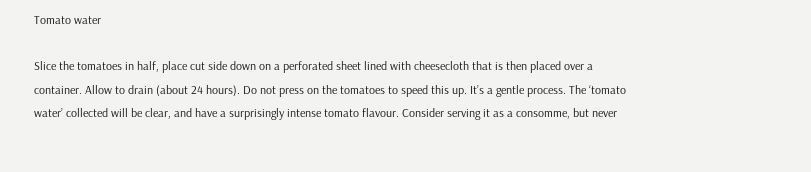Tomato water

Slice the tomatoes in half, place cut side down on a perforated sheet lined with cheesecloth that is then placed over a container. Allow to drain (about 24 hours). Do not press on the tomatoes to speed this up. It’s a gentle process. The ‘tomato water’ collected will be clear, and have a surprisingly intense tomato flavour. Consider serving it as a consomme, but never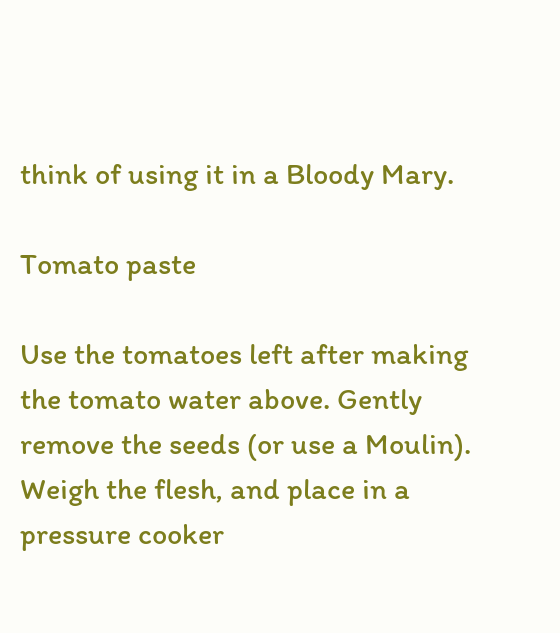think of using it in a Bloody Mary.

Tomato paste

Use the tomatoes left after making the tomato water above. Gently remove the seeds (or use a Moulin). Weigh the flesh, and place in a pressure cooker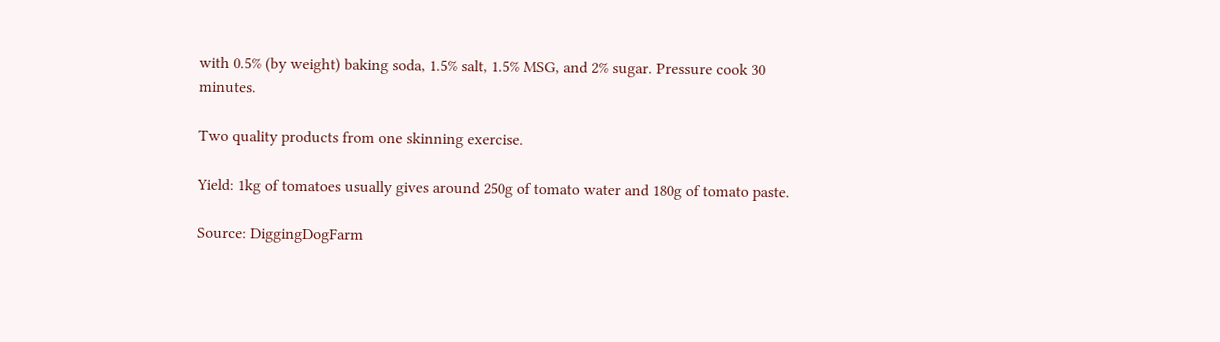with 0.5% (by weight) baking soda, 1.5% salt, 1.5% MSG, and 2% sugar. Pressure cook 30 minutes.

Two quality products from one skinning exercise.

Yield: 1kg of tomatoes usually gives around 250g of tomato water and 180g of tomato paste.

Source: DiggingDogFarm